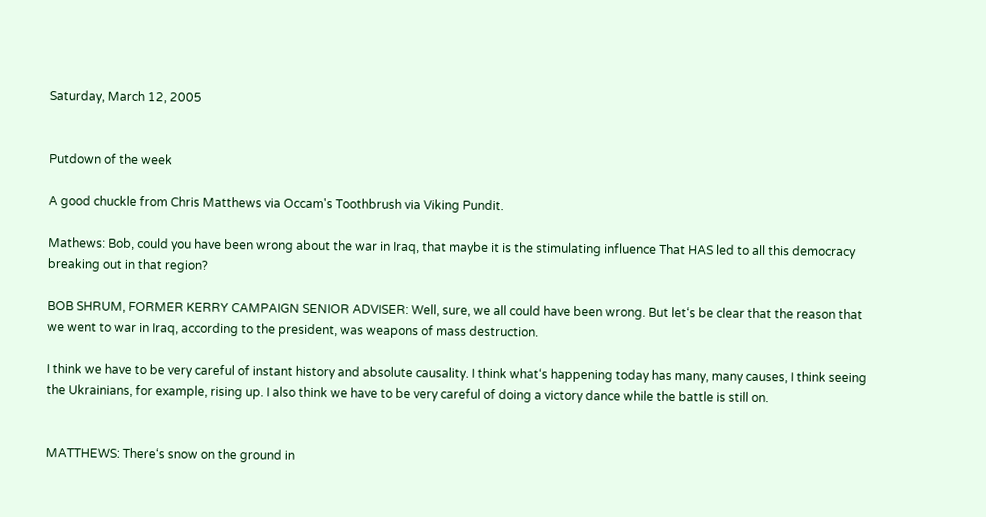Saturday, March 12, 2005


Putdown of the week

A good chuckle from Chris Matthews via Occam's Toothbrush via Viking Pundit.

Mathews: Bob, could you have been wrong about the war in Iraq, that maybe it is the stimulating influence That HAS led to all this democracy breaking out in that region?

BOB SHRUM, FORMER KERRY CAMPAIGN SENIOR ADVISER: Well, sure, we all could have been wrong. But let‘s be clear that the reason that we went to war in Iraq, according to the president, was weapons of mass destruction.

I think we have to be very careful of instant history and absolute causality. I think what‘s happening today has many, many causes, I think seeing the Ukrainians, for example, rising up. I also think we have to be very careful of doing a victory dance while the battle is still on.


MATTHEWS: There‘s snow on the ground in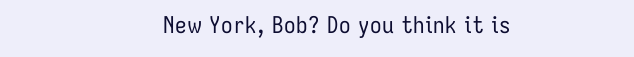New York, Bob? Do you think it is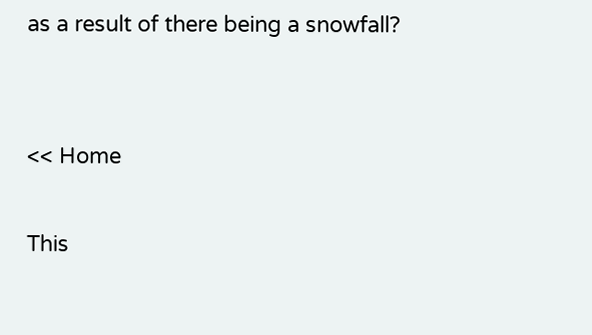as a result of there being a snowfall?


<< Home

This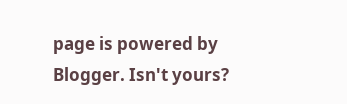page is powered by Blogger. Isn't yours?